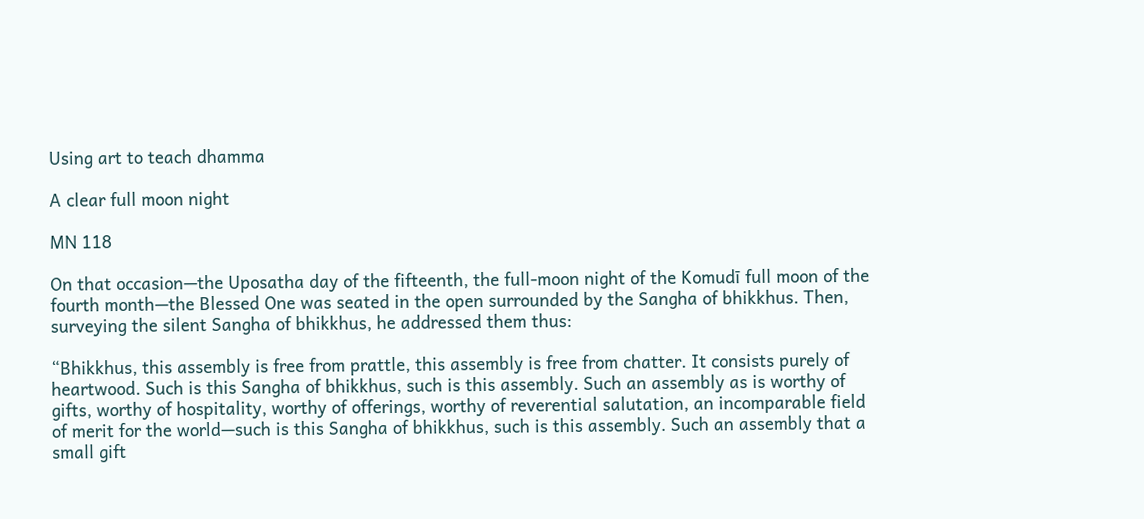Using art to teach dhamma

A clear full moon night

MN 118

On that occasion—the Uposatha day of the fifteenth, the full-moon night of the Komudī full moon of the fourth month—the Blessed One was seated in the open surrounded by the Sangha of bhikkhus. Then, surveying the silent Sangha of bhikkhus, he addressed them thus:

“Bhikkhus, this assembly is free from prattle, this assembly is free from chatter. It consists purely of heartwood. Such is this Sangha of bhikkhus, such is this assembly. Such an assembly as is worthy of gifts, worthy of hospitality, worthy of offerings, worthy of reverential salutation, an incomparable field of merit for the world—such is this Sangha of bhikkhus, such is this assembly. Such an assembly that a small gift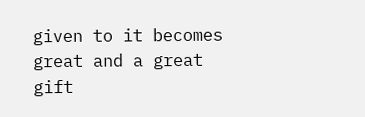given to it becomes great and a great gift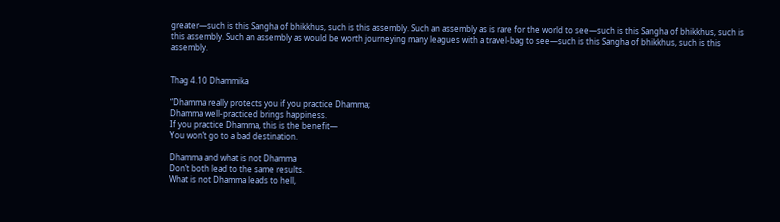greater—such is this Sangha of bhikkhus, such is this assembly. Such an assembly as is rare for the world to see—such is this Sangha of bhikkhus, such is this assembly. Such an assembly as would be worth journeying many leagues with a travel-bag to see—such is this Sangha of bhikkhus, such is this assembly.


Thag 4.10 Dhammika

“Dhamma really protects you if you practice Dhamma;
Dhamma well-practiced brings happiness.
If you practice Dhamma, this is the benefit—
You won’t go to a bad destination.

Dhamma and what is not Dhamma
Don’t both lead to the same results.
What is not Dhamma leads to hell,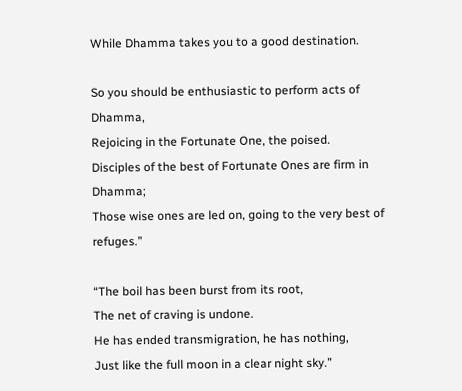While Dhamma takes you to a good destination.

So you should be enthusiastic to perform acts of Dhamma,
Rejoicing in the Fortunate One, the poised.
Disciples of the best of Fortunate Ones are firm in Dhamma;
Those wise ones are led on, going to the very best of refuges.”

“The boil has been burst from its root,
The net of craving is undone.
He has ended transmigration, he has nothing,
Just like the full moon in a clear night sky.”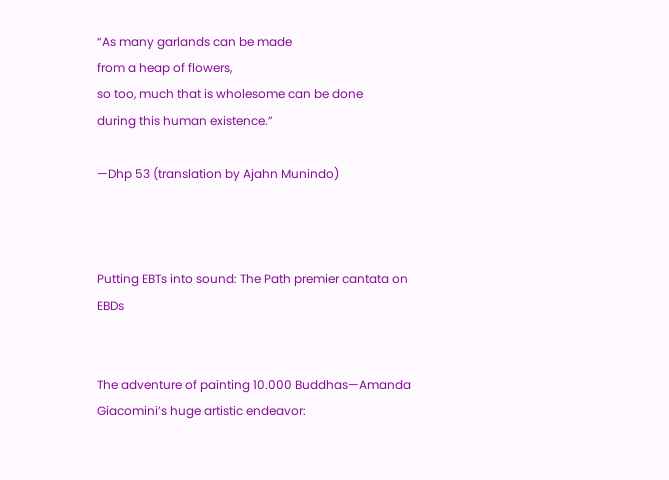“As many garlands can be made
from a heap of flowers,
so too, much that is wholesome can be done
during this human existence.”

—Dhp 53 (translation by Ajahn Munindo)



Putting EBTs into sound: The Path premier cantata on EBDs


The adventure of painting 10.000 Buddhas—Amanda Giacomini’s huge artistic endeavor: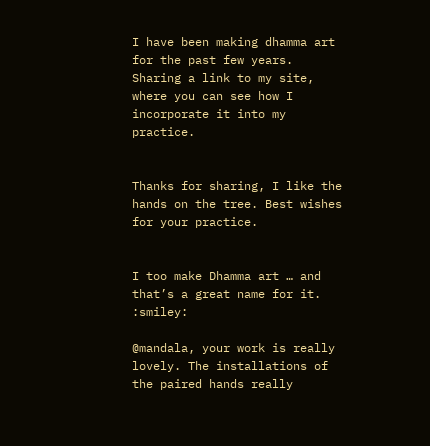I have been making dhamma art for the past few years. Sharing a link to my site, where you can see how I incorporate it into my practice.


Thanks for sharing, I like the hands on the tree. Best wishes for your practice.


I too make Dhamma art … and that’s a great name for it. :smiley:

@mandala, your work is really lovely. The installations of the paired hands really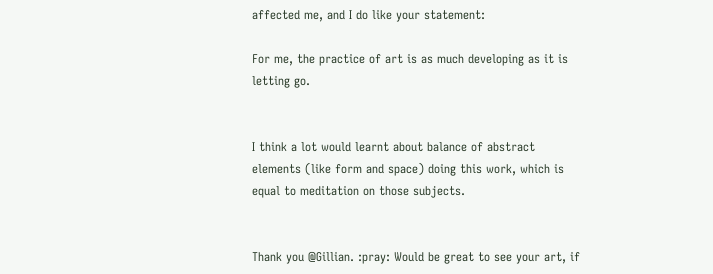affected me, and I do like your statement:

For me, the practice of art is as much developing as it is letting go.


I think a lot would learnt about balance of abstract elements (like form and space) doing this work, which is equal to meditation on those subjects.


Thank you @Gillian. :pray: Would be great to see your art, if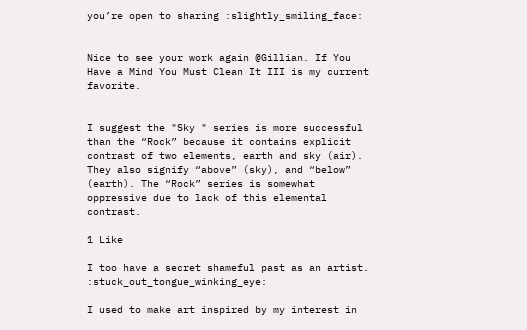you’re open to sharing :slightly_smiling_face:


Nice to see your work again @Gillian. If You Have a Mind You Must Clean It III is my current favorite.


I suggest the "Sky " series is more successful than the “Rock” because it contains explicit contrast of two elements, earth and sky (air). They also signify “above” (sky), and “below” (earth). The “Rock” series is somewhat oppressive due to lack of this elemental contrast.

1 Like

I too have a secret shameful past as an artist. :stuck_out_tongue_winking_eye:

I used to make art inspired by my interest in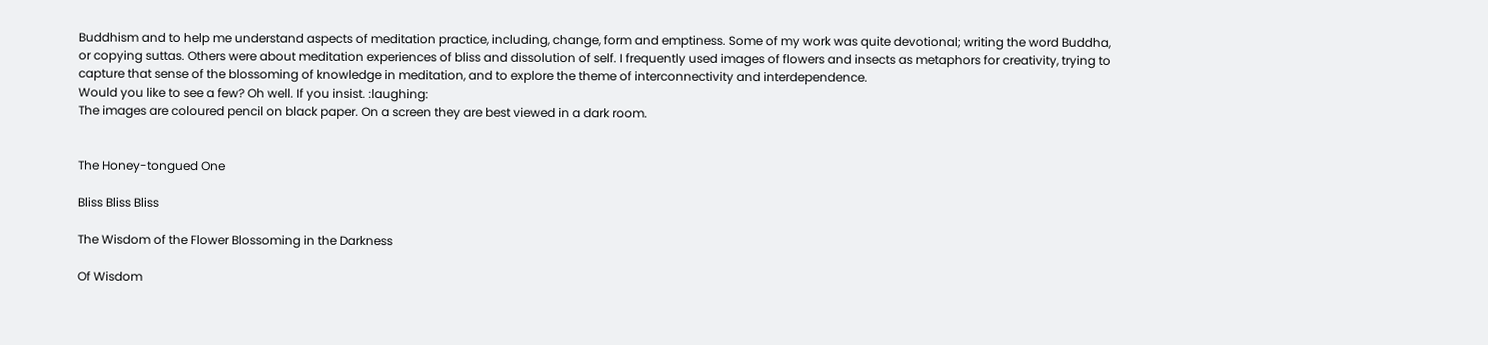Buddhism and to help me understand aspects of meditation practice, including, change, form and emptiness. Some of my work was quite devotional; writing the word Buddha, or copying suttas. Others were about meditation experiences of bliss and dissolution of self. I frequently used images of flowers and insects as metaphors for creativity, trying to capture that sense of the blossoming of knowledge in meditation, and to explore the theme of interconnectivity and interdependence.
Would you like to see a few? Oh well. If you insist. :laughing:
The images are coloured pencil on black paper. On a screen they are best viewed in a dark room.


The Honey-tongued One

Bliss Bliss Bliss

The Wisdom of the Flower Blossoming in the Darkness

Of Wisdom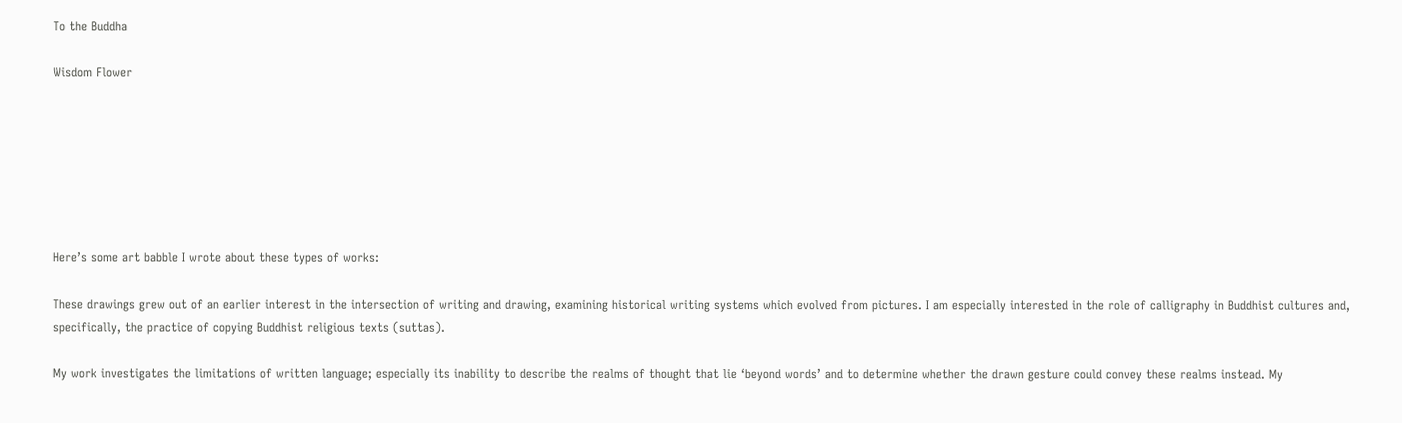To the Buddha

Wisdom Flower







Here’s some art babble I wrote about these types of works:

These drawings grew out of an earlier interest in the intersection of writing and drawing, examining historical writing systems which evolved from pictures. I am especially interested in the role of calligraphy in Buddhist cultures and, specifically, the practice of copying Buddhist religious texts (suttas).

My work investigates the limitations of written language; especially its inability to describe the realms of thought that lie ‘beyond words’ and to determine whether the drawn gesture could convey these realms instead. My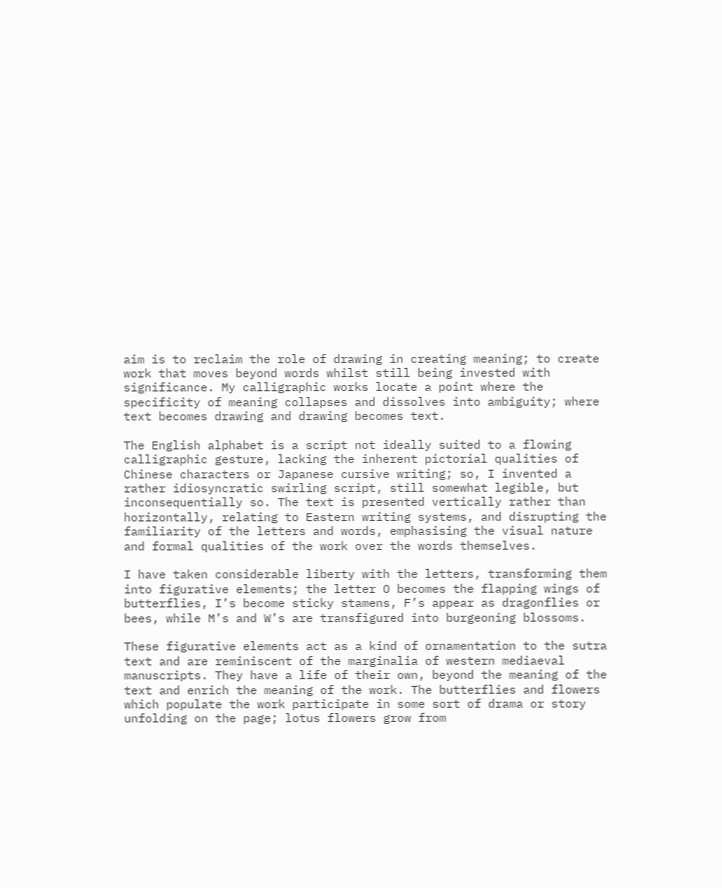aim is to reclaim the role of drawing in creating meaning; to create work that moves beyond words whilst still being invested with significance. My calligraphic works locate a point where the specificity of meaning collapses and dissolves into ambiguity; where text becomes drawing and drawing becomes text.

The English alphabet is a script not ideally suited to a flowing calligraphic gesture, lacking the inherent pictorial qualities of Chinese characters or Japanese cursive writing; so, I invented a rather idiosyncratic swirling script, still somewhat legible, but inconsequentially so. The text is presented vertically rather than horizontally, relating to Eastern writing systems, and disrupting the familiarity of the letters and words, emphasising the visual nature and formal qualities of the work over the words themselves.

I have taken considerable liberty with the letters, transforming them into figurative elements; the letter O becomes the flapping wings of butterflies, I’s become sticky stamens, F’s appear as dragonflies or bees, while M’s and W’s are transfigured into burgeoning blossoms.

These figurative elements act as a kind of ornamentation to the sutra text and are reminiscent of the marginalia of western mediaeval manuscripts. They have a life of their own, beyond the meaning of the text and enrich the meaning of the work. The butterflies and flowers which populate the work participate in some sort of drama or story unfolding on the page; lotus flowers grow from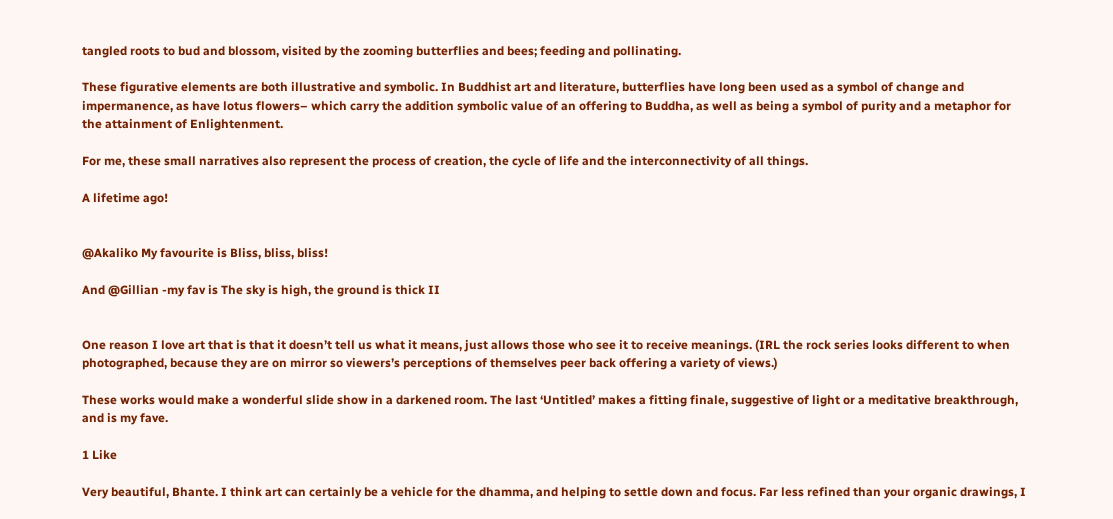tangled roots to bud and blossom, visited by the zooming butterflies and bees; feeding and pollinating.

These figurative elements are both illustrative and symbolic. In Buddhist art and literature, butterflies have long been used as a symbol of change and impermanence, as have lotus flowers– which carry the addition symbolic value of an offering to Buddha, as well as being a symbol of purity and a metaphor for the attainment of Enlightenment.

For me, these small narratives also represent the process of creation, the cycle of life and the interconnectivity of all things.

A lifetime ago!


@Akaliko My favourite is Bliss, bliss, bliss!

And @Gillian -my fav is The sky is high, the ground is thick II


One reason I love art that is that it doesn’t tell us what it means, just allows those who see it to receive meanings. (IRL the rock series looks different to when photographed, because they are on mirror so viewers’s perceptions of themselves peer back offering a variety of views.)

These works would make a wonderful slide show in a darkened room. The last ‘Untitled’ makes a fitting finale, suggestive of light or a meditative breakthrough, and is my fave.

1 Like

Very beautiful, Bhante. I think art can certainly be a vehicle for the dhamma, and helping to settle down and focus. Far less refined than your organic drawings, I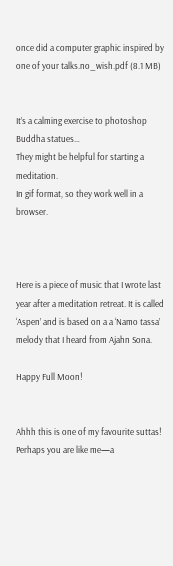once did a computer graphic inspired by one of your talks.no_wish.pdf (8.1 MB)


It’s a calming exercise to photoshop Buddha statues…
They might be helpful for starting a meditation.
In gif format, so they work well in a browser.



Here is a piece of music that I wrote last year after a meditation retreat. It is called ‘Aspen’ and is based on a a ‘Namo tassa’ melody that I heard from Ajahn Sona.

Happy Full Moon!


Ahhh this is one of my favourite suttas! Perhaps you are like me—a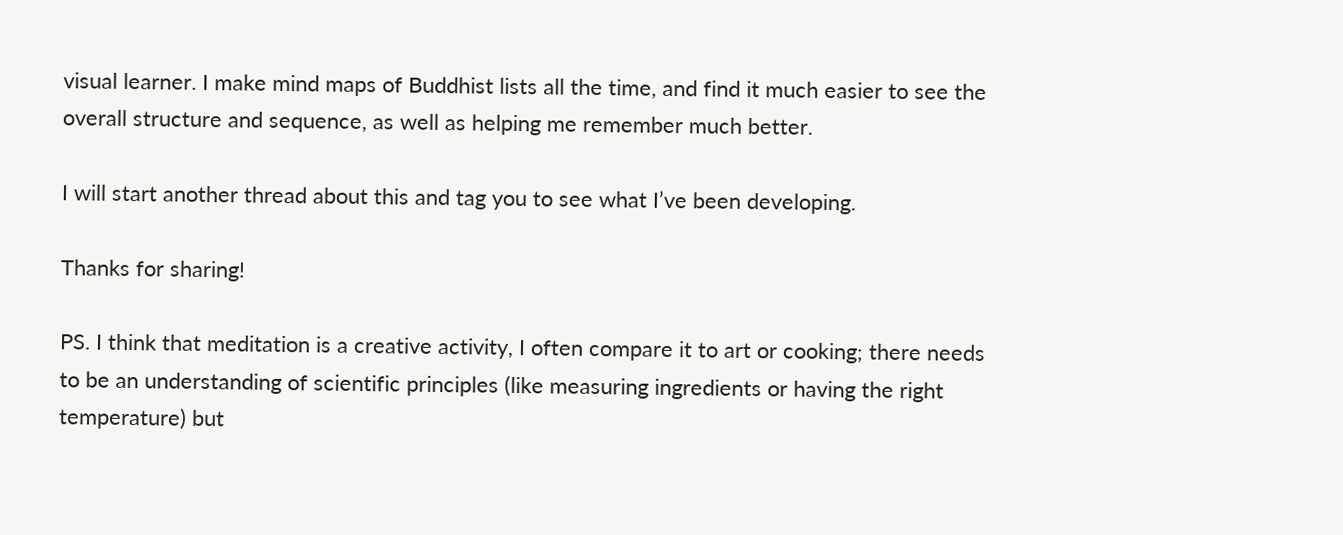visual learner. I make mind maps of Buddhist lists all the time, and find it much easier to see the overall structure and sequence, as well as helping me remember much better.

I will start another thread about this and tag you to see what I’ve been developing.

Thanks for sharing!

PS. I think that meditation is a creative activity, I often compare it to art or cooking; there needs to be an understanding of scientific principles (like measuring ingredients or having the right temperature) but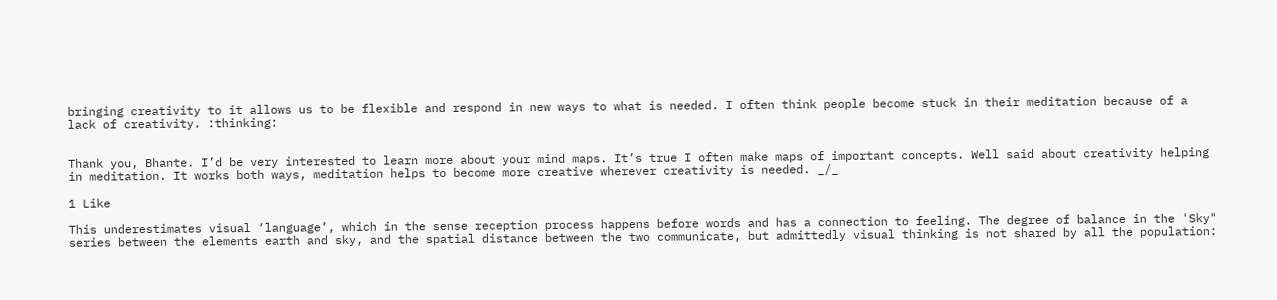bringing creativity to it allows us to be flexible and respond in new ways to what is needed. I often think people become stuck in their meditation because of a lack of creativity. :thinking:


Thank you, Bhante. I’d be very interested to learn more about your mind maps. It’s true I often make maps of important concepts. Well said about creativity helping in meditation. It works both ways, meditation helps to become more creative wherever creativity is needed. _/_

1 Like

This underestimates visual ‘language’, which in the sense reception process happens before words and has a connection to feeling. The degree of balance in the 'Sky" series between the elements earth and sky, and the spatial distance between the two communicate, but admittedly visual thinking is not shared by all the population: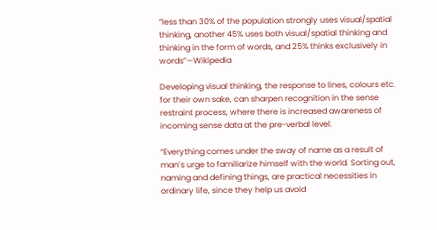“less than 30% of the population strongly uses visual/spatial thinking, another 45% uses both visual/spatial thinking and thinking in the form of words, and 25% thinks exclusively in words”—Wikipedia

Developing visual thinking, the response to lines, colours etc. for their own sake, can sharpen recognition in the sense restraint process, where there is increased awareness of incoming sense data at the pre-verbal level.

“Everything comes under the sway of name as a result of man’s urge to familiarize himself with the world. Sorting out, naming and defining things, are practical necessities in ordinary life, since they help us avoid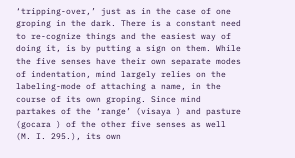‘tripping-over,’ just as in the case of one groping in the dark. There is a constant need to re-cognize things and the easiest way of doing it, is by putting a sign on them. While the five senses have their own separate modes of indentation, mind largely relies on the labeling-mode of attaching a name, in the course of its own groping. Since mind partakes of the ‘range’ (visaya ) and pasture (gocara ) of the other five senses as well (M. I. 295.), its own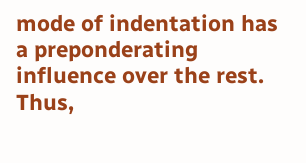mode of indentation has a preponderating influence over the rest. Thus,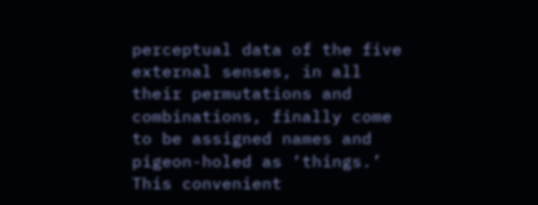perceptual data of the five external senses, in all their permutations and combinations, finally come to be assigned names and pigeon-holed as ‘things.’ This convenient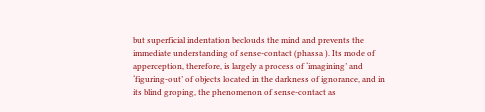but superficial indentation beclouds the mind and prevents the immediate understanding of sense-contact (phassa ). Its mode of apperception, therefore, is largely a process of ‘imagining’ and ‘figuring-out’ of objects located in the darkness of ignorance, and in its blind groping, the phenomenon of sense-contact as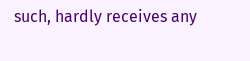such, hardly receives any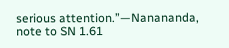serious attention.”—Nanananda, note to SN 1.61